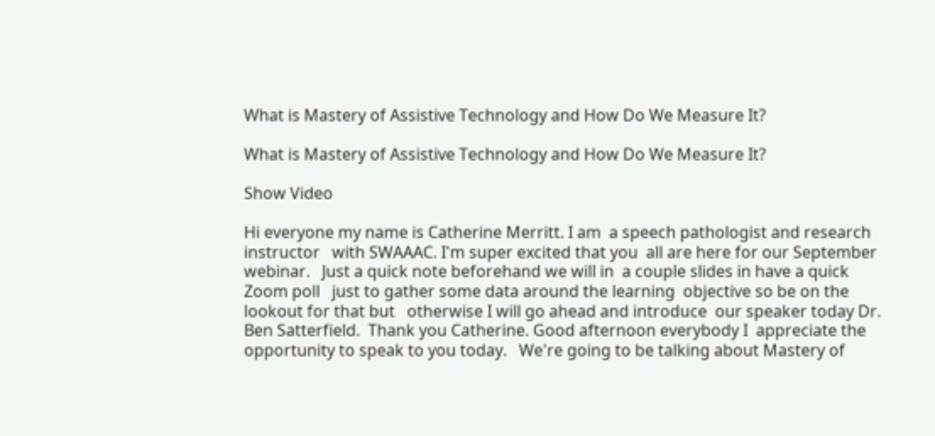What is Mastery of Assistive Technology and How Do We Measure It?

What is Mastery of Assistive Technology and How Do We Measure It?

Show Video

Hi everyone my name is Catherine Merritt. I am  a speech pathologist and research instructor   with SWAAAC. I'm super excited that you  all are here for our September webinar.   Just a quick note beforehand we will in  a couple slides in have a quick Zoom poll   just to gather some data around the learning  objective so be on the lookout for that but   otherwise I will go ahead and introduce  our speaker today Dr. Ben Satterfield.  Thank you Catherine. Good afternoon everybody I  appreciate the opportunity to speak to you today.   We're going to be talking about Mastery of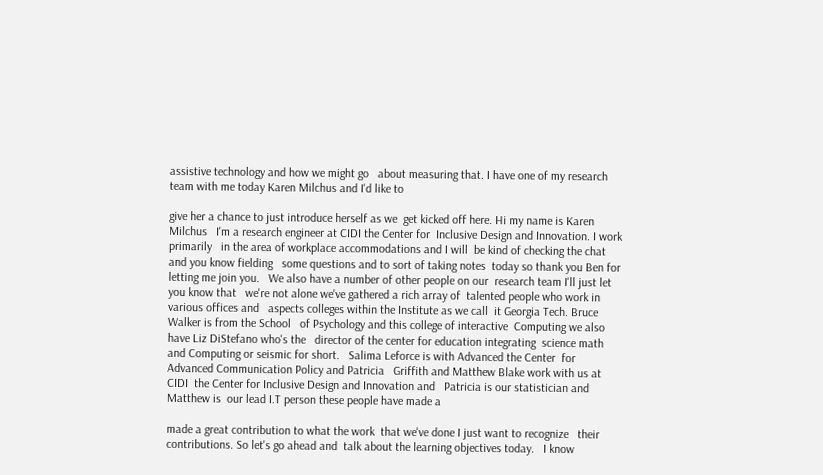assistive technology and how we might go   about measuring that. I have one of my research  team with me today Karen Milchus and I'd like to

give her a chance to just introduce herself as we  get kicked off here. Hi my name is Karen Milchus   I'm a research engineer at CIDI the Center for  Inclusive Design and Innovation. I work primarily   in the area of workplace accommodations and I will  be kind of checking the chat and you know fielding   some questions and to sort of taking notes  today so thank you Ben for letting me join you.   We also have a number of other people on our  research team I'll just let you know that   we're not alone we've gathered a rich array of  talented people who work in various offices and   aspects colleges within the Institute as we call  it Georgia Tech. Bruce Walker is from the School   of Psychology and this college of interactive  Computing we also have Liz DiStefano who's the   director of the center for education integrating  science math and Computing or seismic for short.   Salima Leforce is with Advanced the Center  for Advanced Communication Policy and Patricia   Griffith and Matthew Blake work with us at CIDI  the Center for Inclusive Design and Innovation and   Patricia is our statistician and Matthew is  our lead I.T person these people have made a

made a great contribution to what the work  that we've done I just want to recognize   their contributions. So let's go ahead and  talk about the learning objectives today.   I know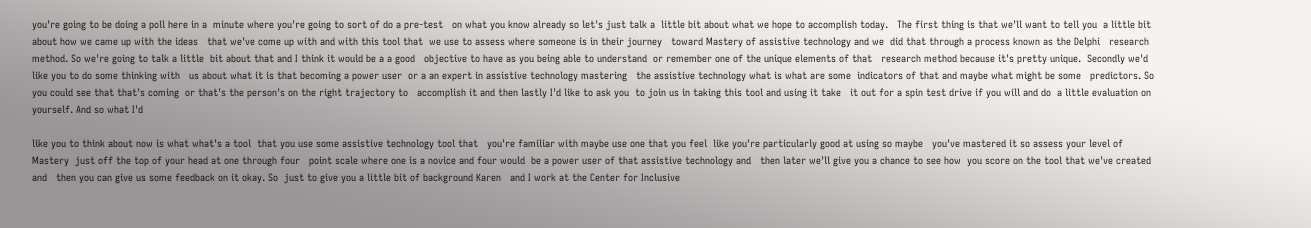you're going to be doing a poll here in a  minute where you're going to sort of do a pre-test   on what you know already so let's just talk a  little bit about what we hope to accomplish today.   The first thing is that we'll want to tell you  a little bit about how we came up with the ideas   that we've come up with and with this tool that  we use to assess where someone is in their journey   toward Mastery of assistive technology and we  did that through a process known as the Delphi   research method. So we're going to talk a little  bit about that and I think it would be a a good   objective to have as you being able to understand  or remember one of the unique elements of that   research method because it's pretty unique.  Secondly we'd like you to do some thinking with   us about what it is that becoming a power user  or a an expert in assistive technology mastering   the assistive technology what is what are some  indicators of that and maybe what might be some   predictors. So you could see that that's coming  or that's the person's on the right trajectory to   accomplish it and then lastly I'd like to ask you  to join us in taking this tool and using it take   it out for a spin test drive if you will and do  a little evaluation on yourself. And so what I'd

like you to think about now is what what's a tool  that you use some assistive technology tool that   you're familiar with maybe use one that you feel  like you're particularly good at using so maybe   you've mastered it so assess your level of Mastery  just off the top of your head at one through four   point scale where one is a novice and four would  be a power user of that assistive technology and   then later we'll give you a chance to see how  you score on the tool that we've created and   then you can give us some feedback on it okay. So  just to give you a little bit of background Karen   and I work at the Center for Inclusive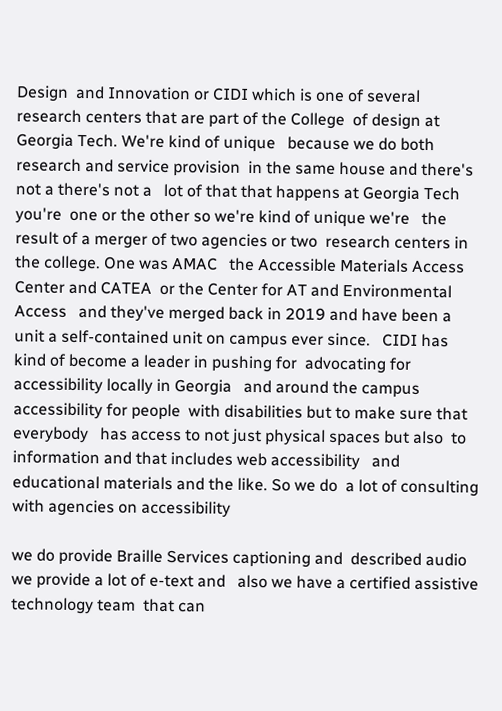Design  and Innovation or CIDI which is one of several   research centers that are part of the College  of design at Georgia Tech. We're kind of unique   because we do both research and service provision  in the same house and there's not a there's not a   lot of that that happens at Georgia Tech you're  one or the other so we're kind of unique we're   the result of a merger of two agencies or two  research centers in the college. One was AMAC   the Accessible Materials Access Center and CATEA  or the Center for AT and Environmental Access   and they've merged back in 2019 and have been a  unit a self-contained unit on campus ever since.   CIDI has kind of become a leader in pushing for  advocating for accessibility locally in Georgia   and around the campus accessibility for people  with disabilities but to make sure that everybody   has access to not just physical spaces but also  to information and that includes web accessibility   and educational materials and the like. So we do  a lot of consulting with agencies on accessibility

we do provide Braille Services captioning and  described audio we provide a lot of e-text and   also we have a certified assistive technology team  that can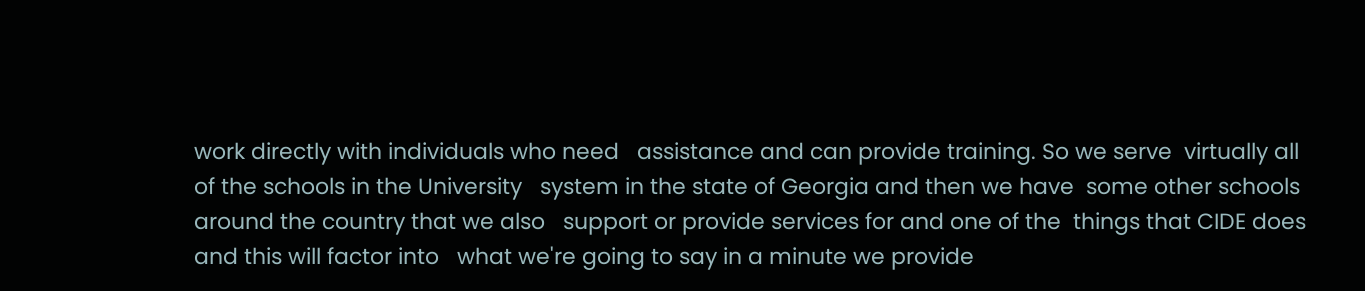work directly with individuals who need   assistance and can provide training. So we serve  virtually all of the schools in the University   system in the state of Georgia and then we have  some other schools around the country that we also   support or provide services for and one of the  things that CIDE does and this will factor into   what we're going to say in a minute we provide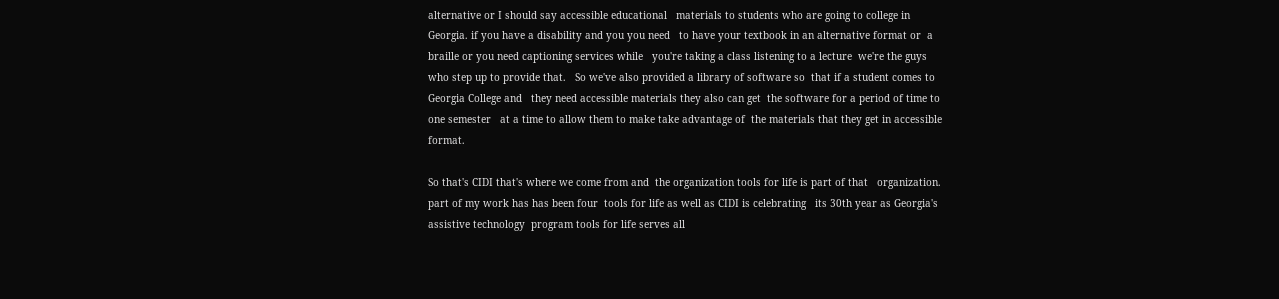alternative or I should say accessible educational   materials to students who are going to college in  Georgia. if you have a disability and you you need   to have your textbook in an alternative format or  a braille or you need captioning services while   you're taking a class listening to a lecture  we're the guys who step up to provide that.   So we've also provided a library of software so  that if a student comes to Georgia College and   they need accessible materials they also can get  the software for a period of time to one semester   at a time to allow them to make take advantage of  the materials that they get in accessible format.

So that's CIDI that's where we come from and  the organization tools for life is part of that   organization. part of my work has has been four  tools for life as well as CIDI is celebrating   its 30th year as Georgia's assistive technology  program tools for life serves all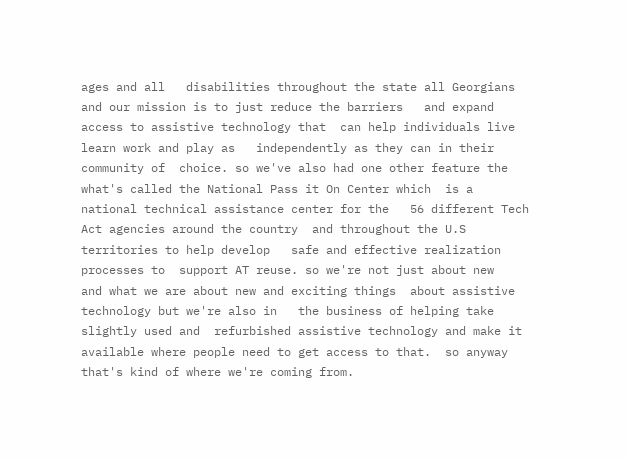ages and all   disabilities throughout the state all Georgians  and our mission is to just reduce the barriers   and expand access to assistive technology that  can help individuals live learn work and play as   independently as they can in their community of  choice. so we've also had one other feature the   what's called the National Pass it On Center which  is a national technical assistance center for the   56 different Tech Act agencies around the country  and throughout the U.S territories to help develop   safe and effective realization processes to  support AT reuse. so we're not just about new   and what we are about new and exciting things  about assistive technology but we're also in   the business of helping take slightly used and  refurbished assistive technology and make it   available where people need to get access to that.  so anyway that's kind of where we're coming from.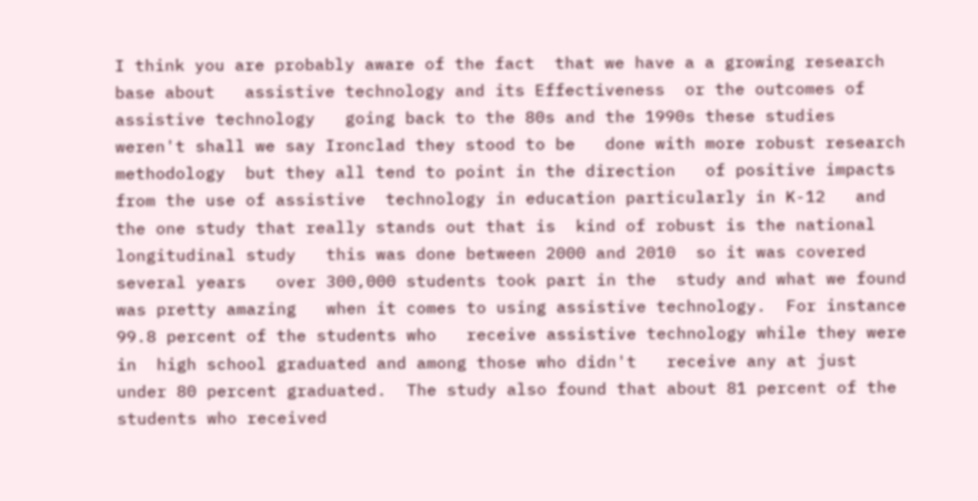I think you are probably aware of the fact  that we have a a growing research base about   assistive technology and its Effectiveness  or the outcomes of assistive technology   going back to the 80s and the 1990s these studies  weren't shall we say Ironclad they stood to be   done with more robust research methodology  but they all tend to point in the direction   of positive impacts from the use of assistive  technology in education particularly in K-12   and the one study that really stands out that is  kind of robust is the national longitudinal study   this was done between 2000 and 2010  so it was covered several years   over 300,000 students took part in the  study and what we found was pretty amazing   when it comes to using assistive technology.  For instance 99.8 percent of the students who   receive assistive technology while they were in  high school graduated and among those who didn't   receive any at just under 80 percent graduated.  The study also found that about 81 percent of the   students who received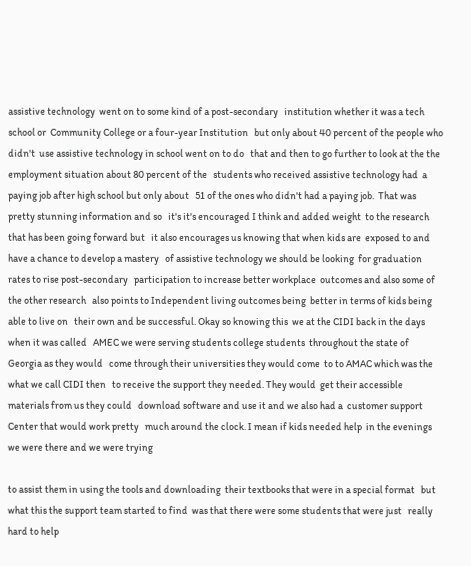assistive technology  went on to some kind of a post-secondary   institution whether it was a tech school or  Community College or a four-year Institution   but only about 40 percent of the people who didn't  use assistive technology in school went on to do   that and then to go further to look at the the  employment situation about 80 percent of the   students who received assistive technology had  a paying job after high school but only about   51 of the ones who didn't had a paying job.  That was pretty stunning information and so   it's it's encouraged I think and added weight  to the research that has been going forward but   it also encourages us knowing that when kids are  exposed to and have a chance to develop a mastery   of assistive technology we should be looking  for graduation rates to rise post-secondary   participation to increase better workplace  outcomes and also some of the other research   also points to Independent living outcomes being  better in terms of kids being able to live on   their own and be successful. Okay so knowing this  we at the CIDI back in the days when it was called   AMEC we were serving students college students  throughout the state of Georgia as they would   come through their universities they would come  to to AMAC which was the what we call CIDI then   to receive the support they needed. They would  get their accessible materials from us they could   download software and use it and we also had a  customer support Center that would work pretty   much around the clock. I mean if kids needed help  in the evenings we were there and we were trying

to assist them in using the tools and downloading  their textbooks that were in a special format   but what this the support team started to find  was that there were some students that were just   really hard to help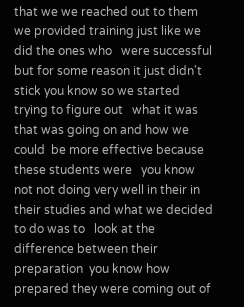that we we reached out to them  we provided training just like we did the ones who   were successful but for some reason it just didn't  stick you know so we started trying to figure out   what it was that was going on and how we could  be more effective because these students were   you know not not doing very well in their in  their studies and what we decided to do was to   look at the difference between their preparation  you know how prepared they were coming out of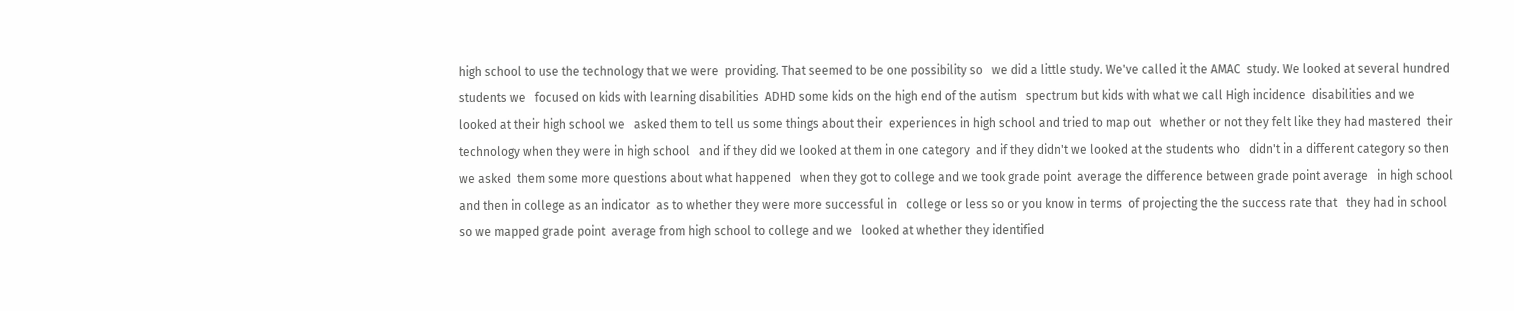high school to use the technology that we were  providing. That seemed to be one possibility so   we did a little study. We've called it the AMAC  study. We looked at several hundred students we   focused on kids with learning disabilities  ADHD some kids on the high end of the autism   spectrum but kids with what we call High incidence  disabilities and we looked at their high school we   asked them to tell us some things about their  experiences in high school and tried to map out   whether or not they felt like they had mastered  their technology when they were in high school   and if they did we looked at them in one category  and if they didn't we looked at the students who   didn't in a different category so then we asked  them some more questions about what happened   when they got to college and we took grade point  average the difference between grade point average   in high school and then in college as an indicator  as to whether they were more successful in   college or less so or you know in terms  of projecting the the success rate that   they had in school so we mapped grade point  average from high school to college and we   looked at whether they identified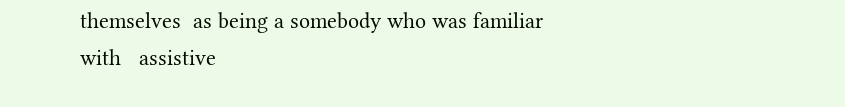themselves  as being a somebody who was familiar with   assistive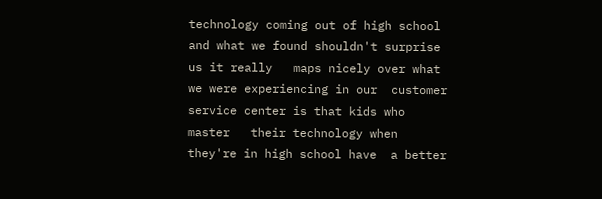technology coming out of high school  and what we found shouldn't surprise us it really   maps nicely over what we were experiencing in our  customer service center is that kids who master   their technology when they're in high school have  a better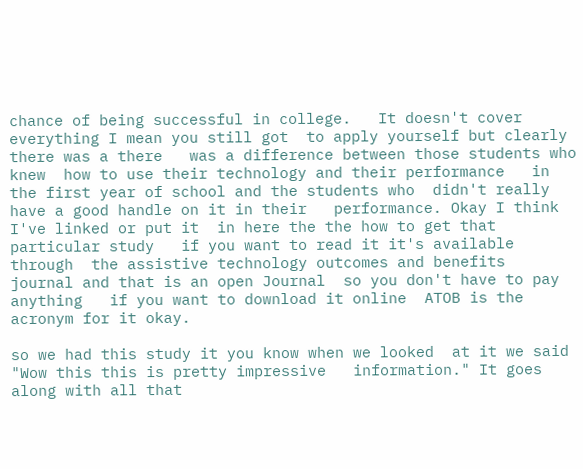chance of being successful in college.   It doesn't cover everything I mean you still got  to apply yourself but clearly there was a there   was a difference between those students who knew  how to use their technology and their performance   in the first year of school and the students who  didn't really have a good handle on it in their   performance. Okay I think I've linked or put it  in here the the how to get that particular study   if you want to read it it's available through  the assistive technology outcomes and benefits   journal and that is an open Journal  so you don't have to pay anything   if you want to download it online  ATOB is the acronym for it okay.

so we had this study it you know when we looked  at it we said "Wow this this is pretty impressive   information." It goes along with all that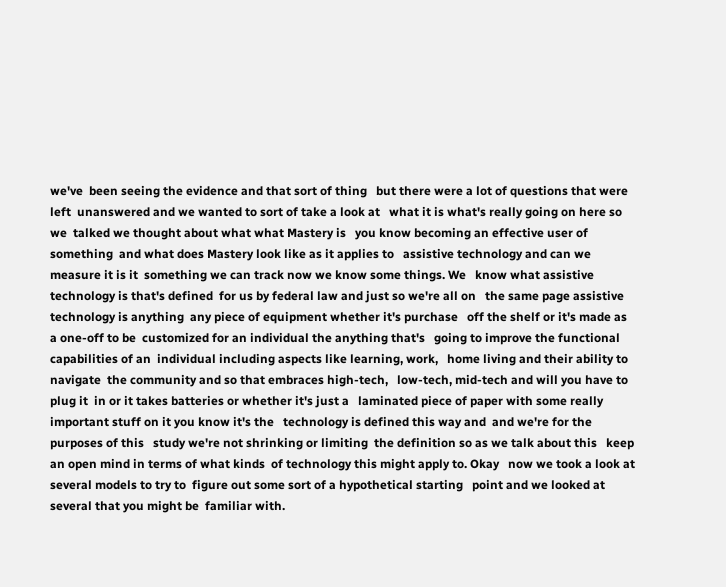we've  been seeing the evidence and that sort of thing   but there were a lot of questions that were left  unanswered and we wanted to sort of take a look at   what it is what's really going on here so we  talked we thought about what what Mastery is   you know becoming an effective user of something  and what does Mastery look like as it applies to   assistive technology and can we measure it is it  something we can track now we know some things. We   know what assistive technology is that's defined  for us by federal law and just so we're all on   the same page assistive technology is anything  any piece of equipment whether it's purchase   off the shelf or it's made as a one-off to be  customized for an individual the anything that's   going to improve the functional capabilities of an  individual including aspects like learning, work,   home living and their ability to navigate  the community and so that embraces high-tech,   low-tech, mid-tech and will you have to plug it  in or it takes batteries or whether it's just a   laminated piece of paper with some really  important stuff on it you know it's the   technology is defined this way and  and we're for the purposes of this   study we're not shrinking or limiting  the definition so as we talk about this   keep an open mind in terms of what kinds  of technology this might apply to. Okay   now we took a look at several models to try to  figure out some sort of a hypothetical starting   point and we looked at several that you might be  familiar with.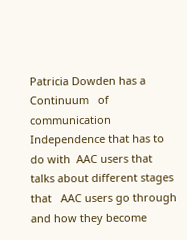Patricia Dowden has a Continuum   of communication Independence that has to do with  AAC users that talks about different stages that   AAC users go through and how they become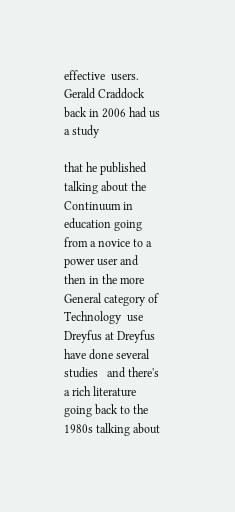effective  users. Gerald Craddock back in 2006 had us a study

that he published talking about the Continuum in  education going from a novice to a power user and   then in the more General category of Technology  use Dreyfus at Dreyfus have done several studies   and there's a rich literature going back to the  1980s talking about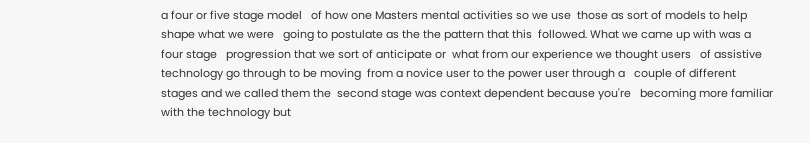a four or five stage model   of how one Masters mental activities so we use  those as sort of models to help shape what we were   going to postulate as the the pattern that this  followed. What we came up with was a four stage   progression that we sort of anticipate or  what from our experience we thought users   of assistive technology go through to be moving  from a novice user to the power user through a   couple of different stages and we called them the  second stage was context dependent because you're   becoming more familiar with the technology but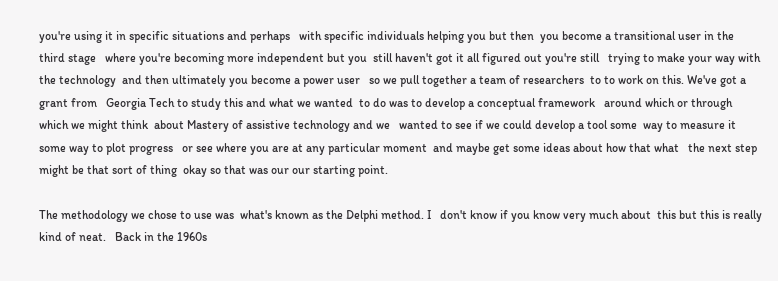you're using it in specific situations and perhaps   with specific individuals helping you but then  you become a transitional user in the third stage   where you're becoming more independent but you  still haven't got it all figured out you're still   trying to make your way with the technology  and then ultimately you become a power user   so we pull together a team of researchers  to to work on this. We've got a grant from   Georgia Tech to study this and what we wanted  to do was to develop a conceptual framework   around which or through which we might think  about Mastery of assistive technology and we   wanted to see if we could develop a tool some  way to measure it some way to plot progress   or see where you are at any particular moment  and maybe get some ideas about how that what   the next step might be that sort of thing  okay so that was our our starting point.

The methodology we chose to use was  what's known as the Delphi method. I   don't know if you know very much about  this but this is really kind of neat.   Back in the 1960s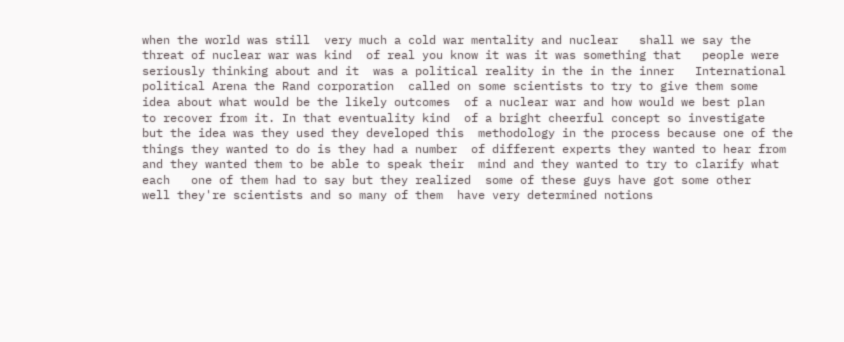when the world was still  very much a cold war mentality and nuclear   shall we say the threat of nuclear war was kind  of real you know it was it was something that   people were seriously thinking about and it  was a political reality in the in the inner   International political Arena the Rand corporation  called on some scientists to try to give them some   idea about what would be the likely outcomes  of a nuclear war and how would we best plan   to recover from it. In that eventuality kind  of a bright cheerful concept so investigate   but the idea was they used they developed this  methodology in the process because one of the   things they wanted to do is they had a number  of different experts they wanted to hear from   and they wanted them to be able to speak their  mind and they wanted to try to clarify what each   one of them had to say but they realized  some of these guys have got some other   well they're scientists and so many of them  have very determined notions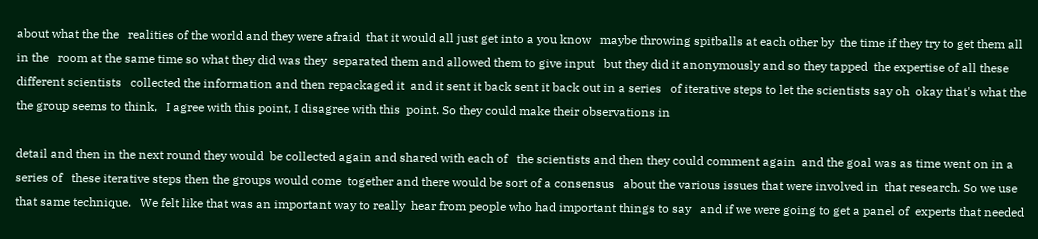about what the the   realities of the world and they were afraid  that it would all just get into a you know   maybe throwing spitballs at each other by  the time if they try to get them all in the   room at the same time so what they did was they  separated them and allowed them to give input   but they did it anonymously and so they tapped  the expertise of all these different scientists   collected the information and then repackaged it  and it sent it back sent it back out in a series   of iterative steps to let the scientists say oh  okay that's what the the group seems to think,   I agree with this point, I disagree with this  point. So they could make their observations in

detail and then in the next round they would  be collected again and shared with each of   the scientists and then they could comment again  and the goal was as time went on in a series of   these iterative steps then the groups would come  together and there would be sort of a consensus   about the various issues that were involved in  that research. So we use that same technique.   We felt like that was an important way to really  hear from people who had important things to say   and if we were going to get a panel of  experts that needed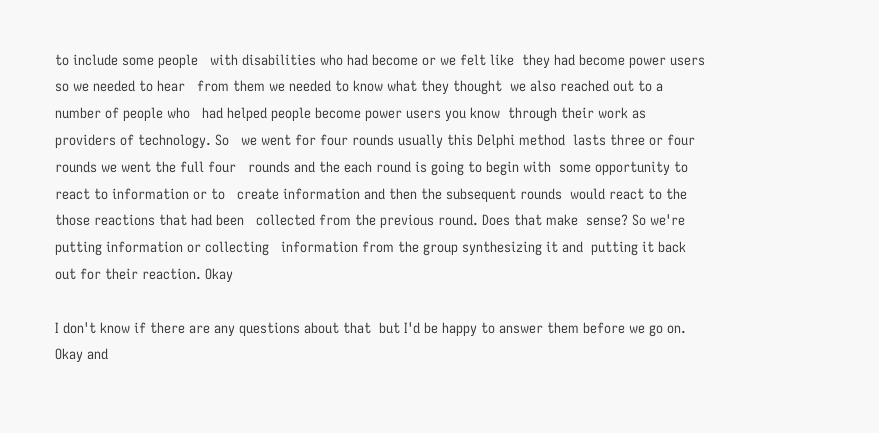to include some people   with disabilities who had become or we felt like  they had become power users so we needed to hear   from them we needed to know what they thought  we also reached out to a number of people who   had helped people become power users you know  through their work as providers of technology. So   we went for four rounds usually this Delphi method  lasts three or four rounds we went the full four   rounds and the each round is going to begin with  some opportunity to react to information or to   create information and then the subsequent rounds  would react to the those reactions that had been   collected from the previous round. Does that make  sense? So we're putting information or collecting   information from the group synthesizing it and  putting it back out for their reaction. Okay

I don't know if there are any questions about that  but I'd be happy to answer them before we go on. Okay and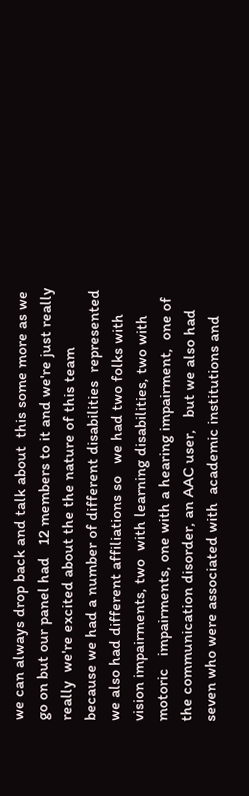we can always drop back and talk about  this some more as we go on but our panel had   12 members to it and we're just really really  we're excited about the the nature of this team   because we had a number of different disabilities  represented we also had different affiliations so   we had two folks with vision impairments, two  with learning disabilities, two with motoric   impairments, one with a hearing impairment,  one of the communication disorder, an AAC user,   but we also had seven who were associated with  academic institutions and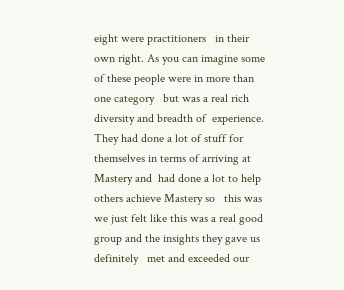eight were practitioners   in their own right. As you can imagine some  of these people were in more than one category   but was a real rich diversity and breadth of  experience. They had done a lot of stuff for   themselves in terms of arriving at Mastery and  had done a lot to help others achieve Mastery so   this was we just felt like this was a real good  group and the insights they gave us definitely   met and exceeded our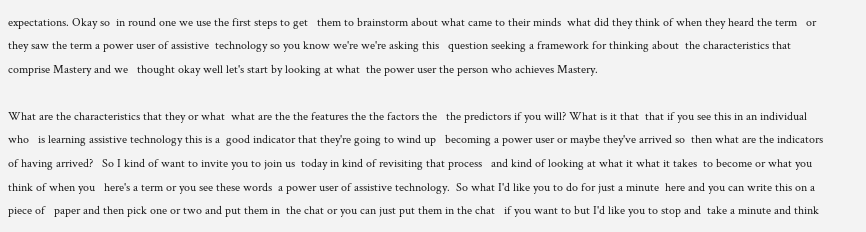expectations. Okay so  in round one we use the first steps to get   them to brainstorm about what came to their minds  what did they think of when they heard the term   or they saw the term a power user of assistive  technology so you know we're we're asking this   question seeking a framework for thinking about  the characteristics that comprise Mastery and we   thought okay well let's start by looking at what  the power user the person who achieves Mastery.

What are the characteristics that they or what  what are the the features the the factors the   the predictors if you will? What is it that  that if you see this in an individual who   is learning assistive technology this is a  good indicator that they're going to wind up   becoming a power user or maybe they've arrived so  then what are the indicators of having arrived?   So I kind of want to invite you to join us  today in kind of revisiting that process   and kind of looking at what it what it takes  to become or what you think of when you   here's a term or you see these words  a power user of assistive technology.  So what I'd like you to do for just a minute  here and you can write this on a piece of   paper and then pick one or two and put them in  the chat or you can just put them in the chat   if you want to but I'd like you to stop and  take a minute and think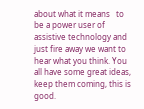about what it means   to be a power user of assistive technology and  just fire away we want to hear what you think. You all have some great ideas,  keep them coming, this is good.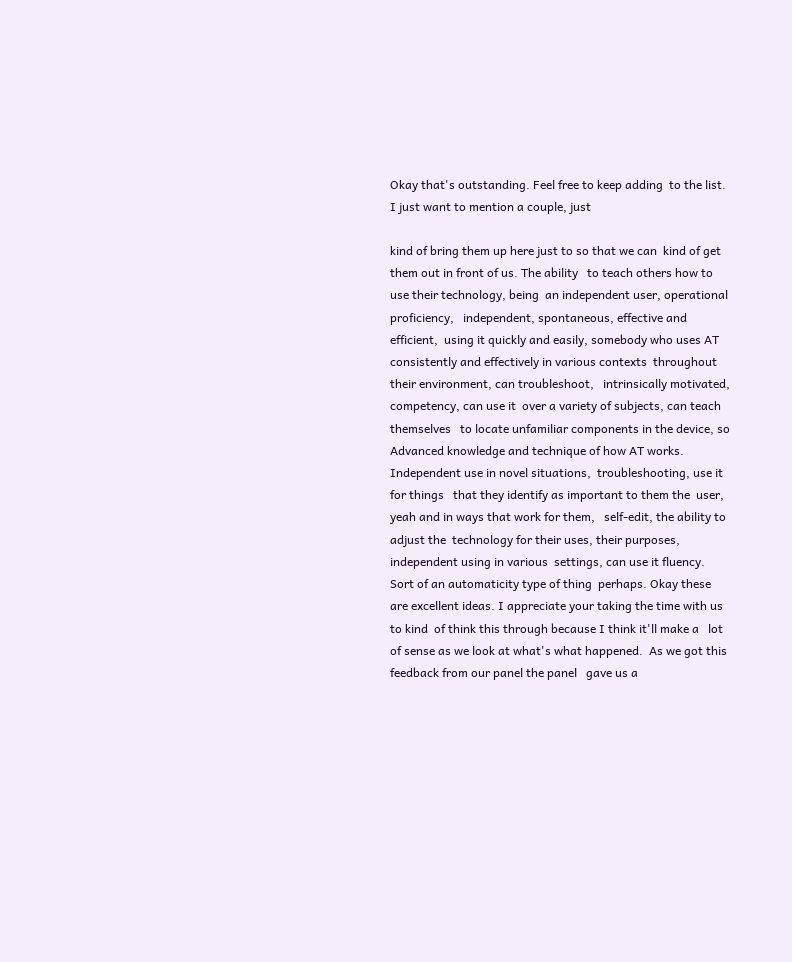Okay that's outstanding. Feel free to keep adding  to the list. I just want to mention a couple, just

kind of bring them up here just to so that we can  kind of get them out in front of us. The ability   to teach others how to use their technology, being  an independent user, operational proficiency,   independent, spontaneous, effective and efficient,  using it quickly and easily, somebody who uses AT   consistently and effectively in various contexts  throughout their environment, can troubleshoot,   intrinsically motivated, competency, can use it  over a variety of subjects, can teach themselves   to locate unfamiliar components in the device, so  Advanced knowledge and technique of how AT works. Independent use in novel situations,  troubleshooting, use it for things   that they identify as important to them the  user, yeah and in ways that work for them,   self-edit, the ability to adjust the  technology for their uses, their purposes,   independent using in various  settings, can use it fluency. Sort of an automaticity type of thing  perhaps. Okay these are excellent ideas. I appreciate your taking the time with us to kind  of think this through because I think it'll make a   lot of sense as we look at what's what happened.  As we got this feedback from our panel the panel   gave us a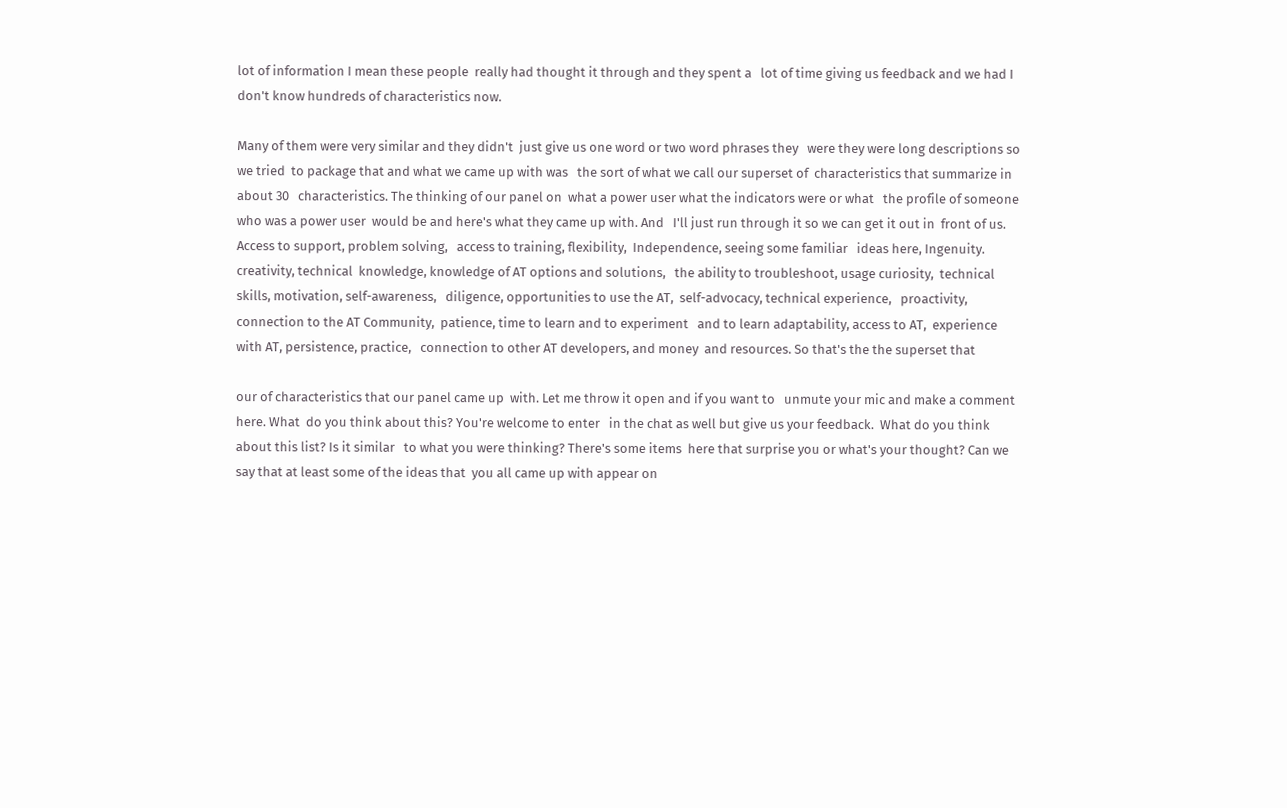lot of information I mean these people  really had thought it through and they spent a   lot of time giving us feedback and we had I  don't know hundreds of characteristics now.

Many of them were very similar and they didn't  just give us one word or two word phrases they   were they were long descriptions so we tried  to package that and what we came up with was   the sort of what we call our superset of  characteristics that summarize in about 30   characteristics. The thinking of our panel on  what a power user what the indicators were or what   the profile of someone who was a power user  would be and here's what they came up with. And   I'll just run through it so we can get it out in  front of us. Access to support, problem solving,   access to training, flexibility,  Independence, seeing some familiar   ideas here, Ingenuity. creativity, technical  knowledge, knowledge of AT options and solutions,   the ability to troubleshoot, usage curiosity,  technical skills, motivation, self-awareness,   diligence, opportunities to use the AT,  self-advocacy, technical experience,   proactivity, connection to the AT Community,  patience, time to learn and to experiment   and to learn adaptability, access to AT,  experience with AT, persistence, practice,   connection to other AT developers, and money  and resources. So that's the the superset that

our of characteristics that our panel came up  with. Let me throw it open and if you want to   unmute your mic and make a comment here. What  do you think about this? You're welcome to enter   in the chat as well but give us your feedback.  What do you think about this list? Is it similar   to what you were thinking? There's some items  here that surprise you or what's your thought? Can we say that at least some of the ideas that  you all came up with appear on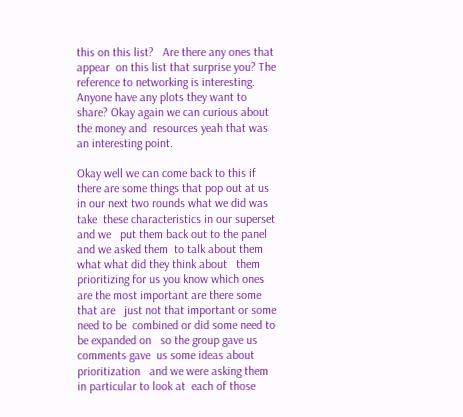this on this list?   Are there any ones that appear  on this list that surprise you? The reference to networking is interesting. Anyone have any plots they want to share? Okay again we can curious about the money and  resources yeah that was an interesting point.

Okay well we can come back to this if  there are some things that pop out at us   in our next two rounds what we did was take  these characteristics in our superset and we   put them back out to the panel and we asked them  to talk about them what what did they think about   them prioritizing for us you know which ones  are the most important are there some that are   just not that important or some need to be  combined or did some need to be expanded on   so the group gave us comments gave  us some ideas about prioritization   and we were asking them in particular to look at  each of those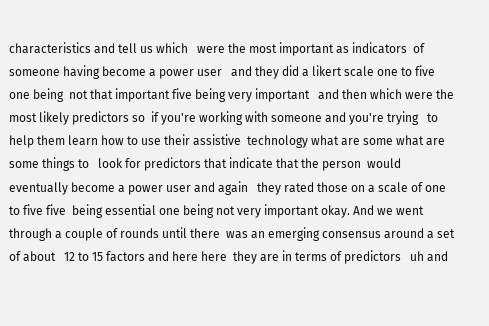characteristics and tell us which   were the most important as indicators  of someone having become a power user   and they did a likert scale one to five one being  not that important five being very important   and then which were the most likely predictors so  if you're working with someone and you're trying   to help them learn how to use their assistive  technology what are some what are some things to   look for predictors that indicate that the person  would eventually become a power user and again   they rated those on a scale of one to five five  being essential one being not very important okay. And we went through a couple of rounds until there  was an emerging consensus around a set of about   12 to 15 factors and here here  they are in terms of predictors   uh and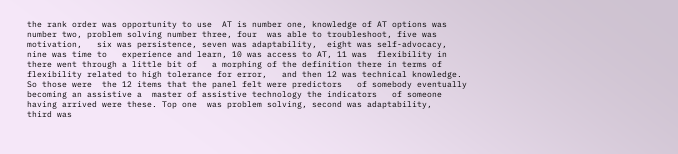the rank order was opportunity to use  AT is number one, knowledge of AT options was   number two, problem solving number three, four  was able to troubleshoot, five was motivation,   six was persistence, seven was adaptability,  eight was self-advocacy, nine was time to   experience and learn, 10 was access to AT, 11 was  flexibility in there went through a little bit of   a morphing of the definition there in terms of  flexibility related to high tolerance for error,   and then 12 was technical knowledge. So those were  the 12 items that the panel felt were predictors   of somebody eventually becoming an assistive a  master of assistive technology the indicators   of someone having arrived were these. Top one  was problem solving, second was adaptability,   third was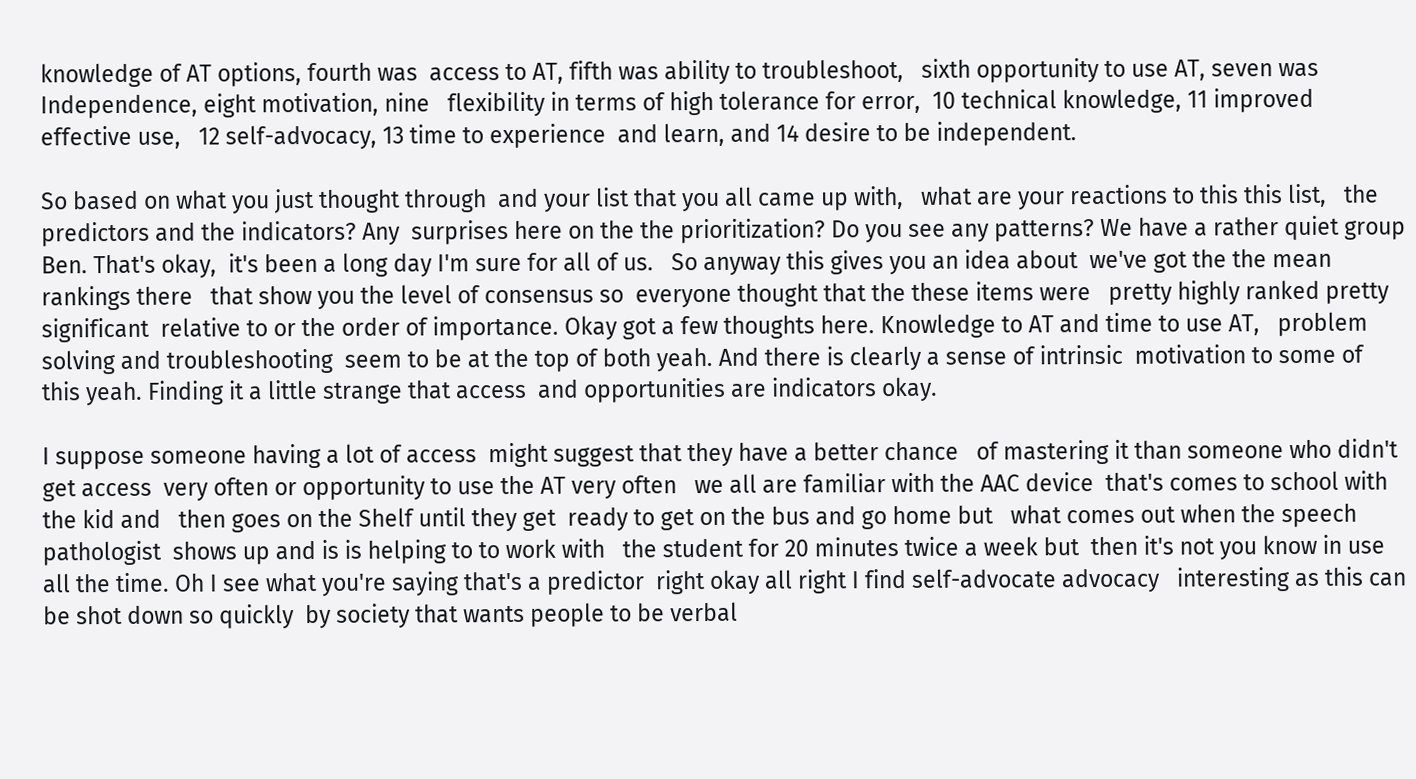knowledge of AT options, fourth was  access to AT, fifth was ability to troubleshoot,   sixth opportunity to use AT, seven was  Independence, eight motivation, nine   flexibility in terms of high tolerance for error,  10 technical knowledge, 11 improved effective use,   12 self-advocacy, 13 time to experience  and learn, and 14 desire to be independent.

So based on what you just thought through  and your list that you all came up with,   what are your reactions to this this list,   the predictors and the indicators? Any  surprises here on the the prioritization? Do you see any patterns? We have a rather quiet group Ben. That's okay,  it's been a long day I'm sure for all of us.   So anyway this gives you an idea about  we've got the the mean rankings there   that show you the level of consensus so  everyone thought that the these items were   pretty highly ranked pretty significant  relative to or the order of importance. Okay got a few thoughts here. Knowledge to AT and time to use AT,   problem solving and troubleshooting  seem to be at the top of both yeah. And there is clearly a sense of intrinsic  motivation to some of this yeah. Finding it a little strange that access  and opportunities are indicators okay.

I suppose someone having a lot of access  might suggest that they have a better chance   of mastering it than someone who didn't get access  very often or opportunity to use the AT very often   we all are familiar with the AAC device  that's comes to school with the kid and   then goes on the Shelf until they get  ready to get on the bus and go home but   what comes out when the speech pathologist  shows up and is is helping to to work with   the student for 20 minutes twice a week but  then it's not you know in use all the time. Oh I see what you're saying that's a predictor  right okay all right I find self-advocate advocacy   interesting as this can be shot down so quickly  by society that wants people to be verbal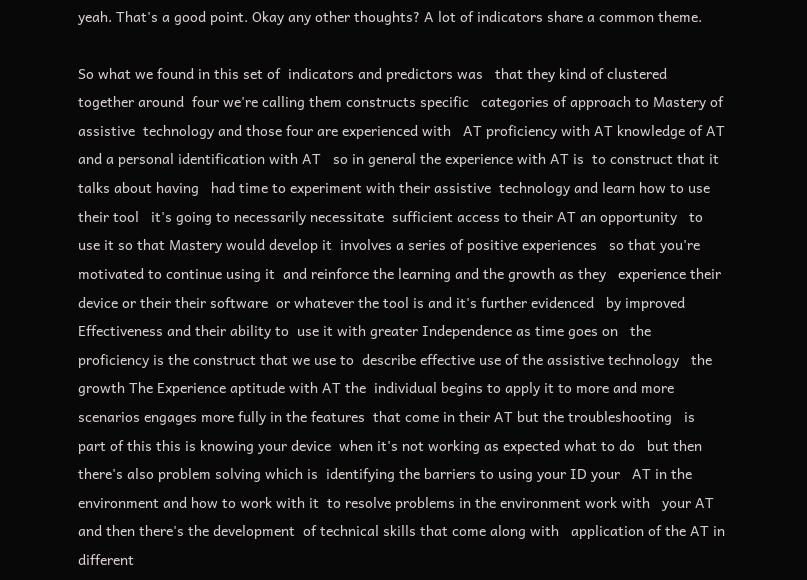yeah. That's a good point. Okay any other thoughts? A lot of indicators share a common theme.

So what we found in this set of  indicators and predictors was   that they kind of clustered together around  four we're calling them constructs specific   categories of approach to Mastery of assistive  technology and those four are experienced with   AT proficiency with AT knowledge of AT  and a personal identification with AT   so in general the experience with AT is  to construct that it talks about having   had time to experiment with their assistive  technology and learn how to use their tool   it's going to necessarily necessitate  sufficient access to their AT an opportunity   to use it so that Mastery would develop it  involves a series of positive experiences   so that you're motivated to continue using it  and reinforce the learning and the growth as they   experience their device or their their software  or whatever the tool is and it's further evidenced   by improved Effectiveness and their ability to  use it with greater Independence as time goes on   the proficiency is the construct that we use to  describe effective use of the assistive technology   the growth The Experience aptitude with AT the  individual begins to apply it to more and more   scenarios engages more fully in the features  that come in their AT but the troubleshooting   is part of this this is knowing your device  when it's not working as expected what to do   but then there's also problem solving which is  identifying the barriers to using your ID your   AT in the environment and how to work with it  to resolve problems in the environment work with   your AT and then there's the development  of technical skills that come along with   application of the AT in different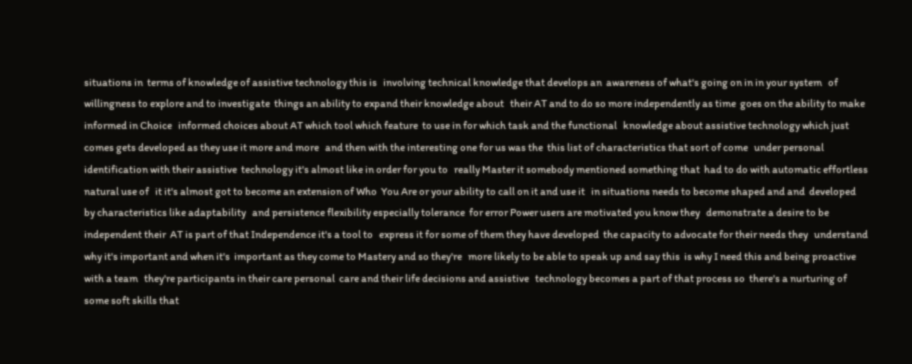situations in  terms of knowledge of assistive technology this is   involving technical knowledge that develops an  awareness of what's going on in in your system   of willingness to explore and to investigate  things an ability to expand their knowledge about   their AT and to do so more independently as time  goes on the ability to make informed in Choice   informed choices about AT which tool which feature  to use in for which task and the functional   knowledge about assistive technology which just  comes gets developed as they use it more and more   and then with the interesting one for us was the  this list of characteristics that sort of come   under personal identification with their assistive  technology it's almost like in order for you to   really Master it somebody mentioned something that  had to do with automatic effortless natural use of   it it's almost got to become an extension of Who  You Are or your ability to call on it and use it   in situations needs to become shaped and and  developed by characteristics like adaptability   and persistence flexibility especially tolerance  for error Power users are motivated you know they   demonstrate a desire to be independent their  AT is part of that Independence it's a tool to   express it for some of them they have developed  the capacity to advocate for their needs they   understand why it's important and when it's  important as they come to Mastery and so they're   more likely to be able to speak up and say this  is why I need this and being proactive with a team   they're participants in their care personal  care and their life decisions and assistive   technology becomes a part of that process so  there's a nurturing of some soft skills that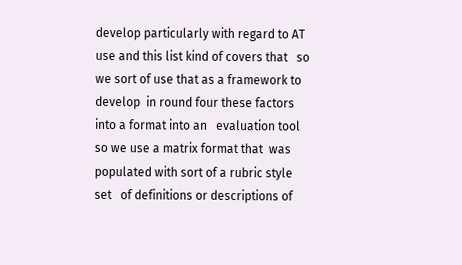develop particularly with regard to AT  use and this list kind of covers that   so we sort of use that as a framework to develop  in round four these factors into a format into an   evaluation tool so we use a matrix format that  was populated with sort of a rubric style set   of definitions or descriptions of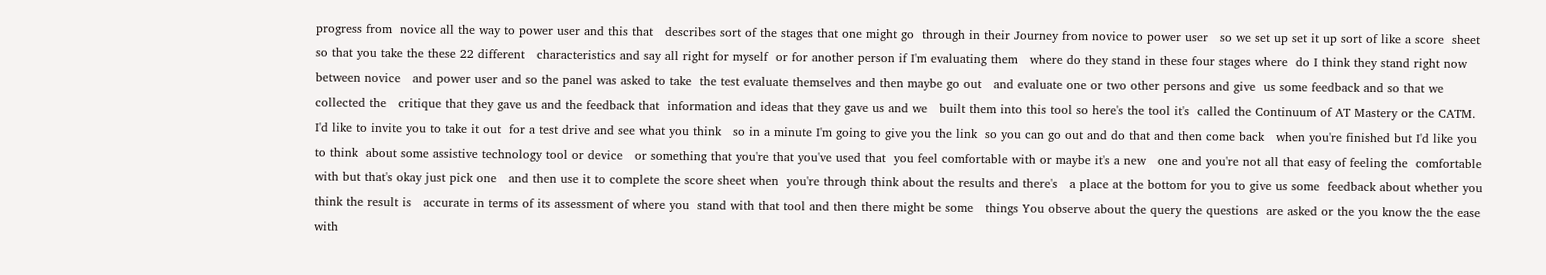progress from  novice all the way to power user and this that   describes sort of the stages that one might go  through in their Journey from novice to power user   so we set up set it up sort of like a score  sheet so that you take the these 22 different   characteristics and say all right for myself  or for another person if I'm evaluating them   where do they stand in these four stages where  do I think they stand right now between novice   and power user and so the panel was asked to take  the test evaluate themselves and then maybe go out   and evaluate one or two other persons and give  us some feedback and so that we collected the   critique that they gave us and the feedback that  information and ideas that they gave us and we   built them into this tool so here's the tool it's  called the Continuum of AT Mastery or the CATM.   I'd like to invite you to take it out  for a test drive and see what you think   so in a minute I'm going to give you the link  so you can go out and do that and then come back   when you're finished but I'd like you to think  about some assistive technology tool or device   or something that you're that you've used that  you feel comfortable with or maybe it's a new   one and you're not all that easy of feeling the  comfortable with but that's okay just pick one   and then use it to complete the score sheet when  you're through think about the results and there's   a place at the bottom for you to give us some  feedback about whether you think the result is   accurate in terms of its assessment of where you  stand with that tool and then there might be some   things You observe about the query the questions  are asked or the you know the the ease with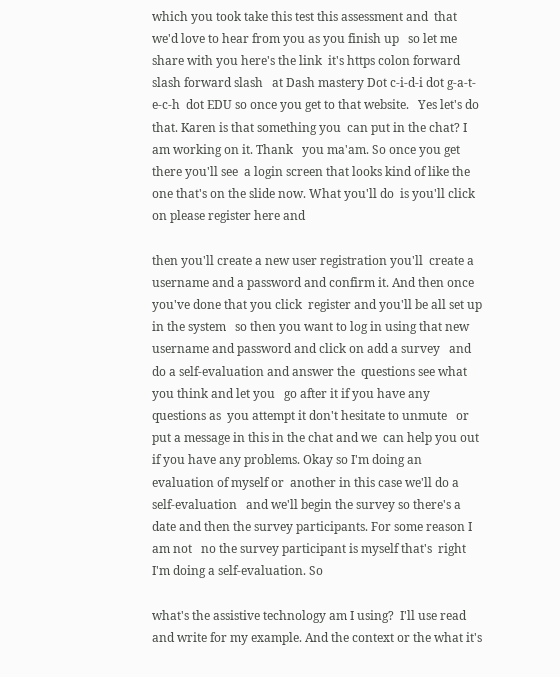which you took take this test this assessment and  that we'd love to hear from you as you finish up   so let me share with you here's the link  it's https colon forward slash forward slash   at Dash mastery Dot c-i-d-i dot g-a-t-e-c-h  dot EDU so once you get to that website.   Yes let's do that. Karen is that something you  can put in the chat? I am working on it. Thank   you ma'am. So once you get there you'll see  a login screen that looks kind of like the   one that's on the slide now. What you'll do  is you'll click on please register here and

then you'll create a new user registration you'll  create a username and a password and confirm it. And then once you've done that you click  register and you'll be all set up in the system   so then you want to log in using that new  username and password and click on add a survey   and do a self-evaluation and answer the  questions see what you think and let you   go after it if you have any questions as  you attempt it don't hesitate to unmute   or put a message in this in the chat and we  can help you out if you have any problems. Okay so I'm doing an evaluation of myself or  another in this case we'll do a self-evaluation   and we'll begin the survey so there's a  date and then the survey participants. For some reason I am not   no the survey participant is myself that's  right I'm doing a self-evaluation. So

what's the assistive technology am I using?  I'll use read and write for my example. And the context or the what it's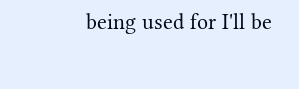being used for I'll be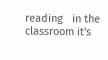reading   in the classroom it's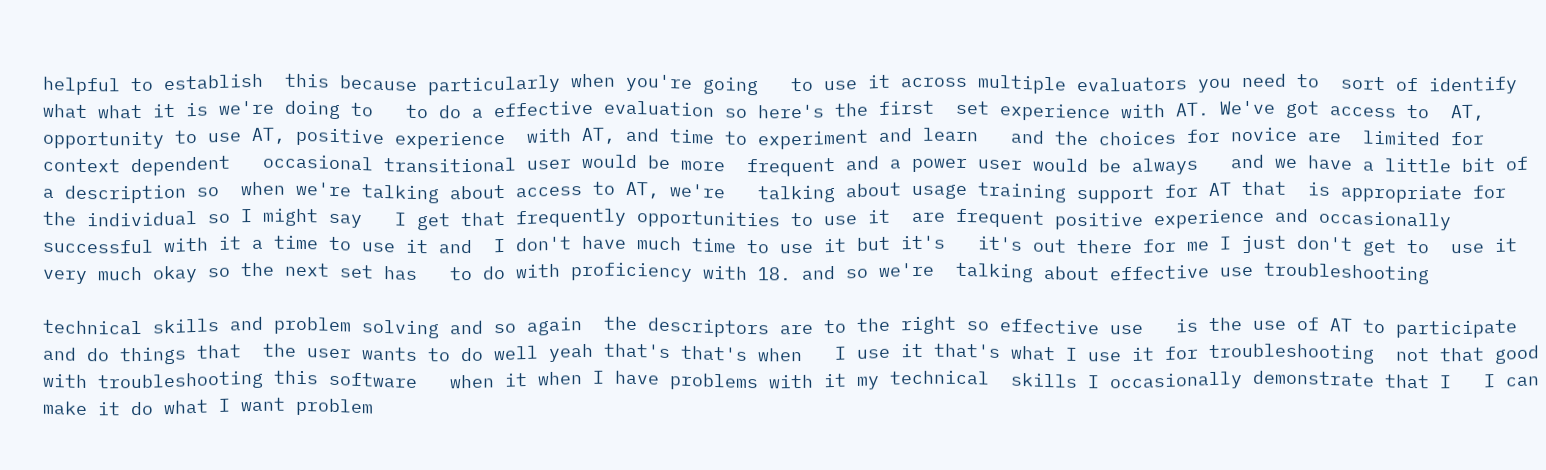helpful to establish  this because particularly when you're going   to use it across multiple evaluators you need to  sort of identify what what it is we're doing to   to do a effective evaluation so here's the first  set experience with AT. We've got access to  AT, opportunity to use AT, positive experience  with AT, and time to experiment and learn   and the choices for novice are  limited for context dependent   occasional transitional user would be more  frequent and a power user would be always   and we have a little bit of a description so  when we're talking about access to AT, we're   talking about usage training support for AT that  is appropriate for the individual so I might say   I get that frequently opportunities to use it  are frequent positive experience and occasionally   successful with it a time to use it and  I don't have much time to use it but it's   it's out there for me I just don't get to  use it very much okay so the next set has   to do with proficiency with 18. and so we're  talking about effective use troubleshooting

technical skills and problem solving and so again  the descriptors are to the right so effective use   is the use of AT to participate and do things that  the user wants to do well yeah that's that's when   I use it that's what I use it for troubleshooting  not that good with troubleshooting this software   when it when I have problems with it my technical  skills I occasionally demonstrate that I   I can make it do what I want problem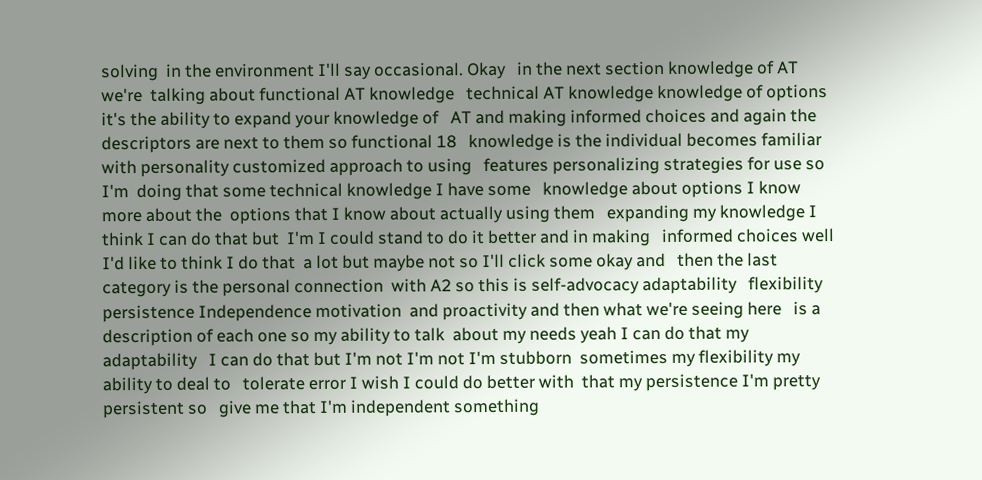solving  in the environment I'll say occasional. Okay   in the next section knowledge of AT we're  talking about functional AT knowledge   technical AT knowledge knowledge of options  it's the ability to expand your knowledge of   AT and making informed choices and again the  descriptors are next to them so functional 18   knowledge is the individual becomes familiar  with personality customized approach to using   features personalizing strategies for use so I'm  doing that some technical knowledge I have some   knowledge about options I know more about the  options that I know about actually using them   expanding my knowledge I think I can do that but  I'm I could stand to do it better and in making   informed choices well I'd like to think I do that  a lot but maybe not so I'll click some okay and   then the last category is the personal connection  with A2 so this is self-advocacy adaptability   flexibility persistence Independence motivation  and proactivity and then what we're seeing here   is a description of each one so my ability to talk  about my needs yeah I can do that my adaptability   I can do that but I'm not I'm not I'm stubborn  sometimes my flexibility my ability to deal to   tolerate error I wish I could do better with  that my persistence I'm pretty persistent so   give me that I'm independent something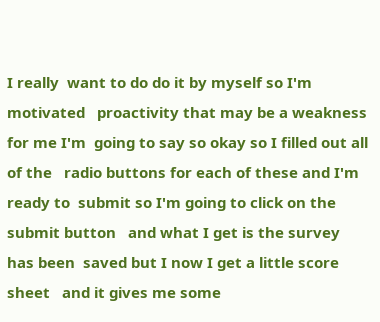I really  want to do do it by myself so I'm motivated   proactivity that may be a weakness for me I'm  going to say so okay so I filled out all of the   radio buttons for each of these and I'm ready to  submit so I'm going to click on the submit button   and what I get is the survey has been  saved but I now I get a little score sheet   and it gives me some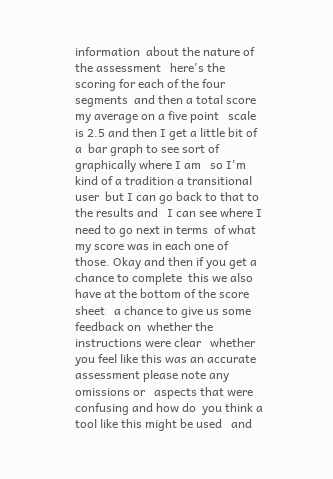information  about the nature of the assessment   here's the scoring for each of the four segments  and then a total score my average on a five point   scale is 2.5 and then I get a little bit of a  bar graph to see sort of graphically where I am   so I'm kind of a tradition a transitional user  but I can go back to that to the results and   I can see where I need to go next in terms  of what my score was in each one of those. Okay and then if you get a chance to complete  this we also have at the bottom of the score sheet   a chance to give us some feedback on  whether the instructions were clear   whether you feel like this was an accurate  assessment please note any omissions or   aspects that were confusing and how do  you think a tool like this might be used   and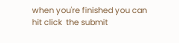when you're finished you can hit click  the submit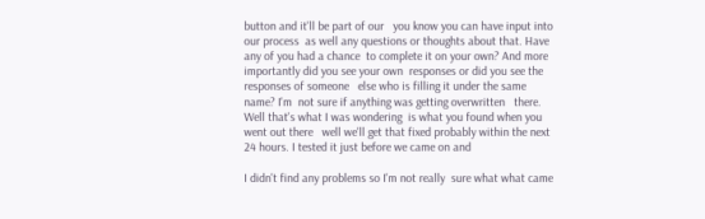button and it'll be part of our   you know you can have input into our process  as well any questions or thoughts about that. Have any of you had a chance  to complete it on your own? And more importantly did you see your own  responses or did you see the responses of someone   else who is filling it under the same name? I'm  not sure if anything was getting overwritten   there. Well that's what I was wondering  is what you found when you went out there   well we'll get that fixed probably within the next  24 hours. I tested it just before we came on and

I didn't find any problems so I'm not really  sure what what came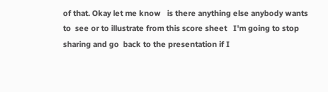of that. Okay let me know   is there anything else anybody wants to  see or to illustrate from this score sheet   I'm going to stop sharing and go  back to the presentation if I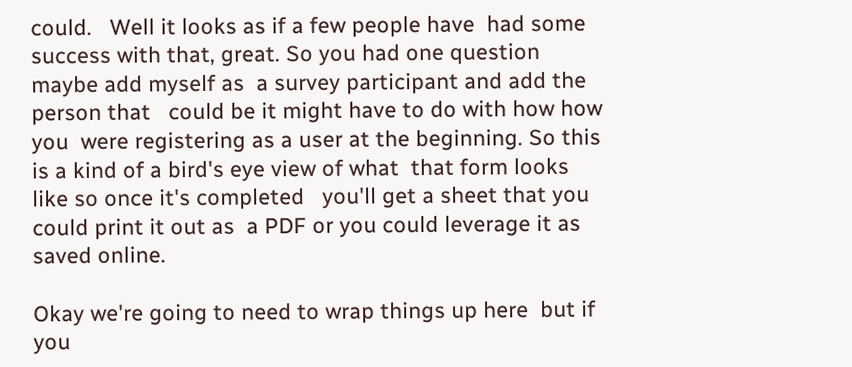could.   Well it looks as if a few people have  had some success with that, great. So you had one question maybe add myself as  a survey participant and add the person that   could be it might have to do with how how you  were registering as a user at the beginning. So this is a kind of a bird's eye view of what  that form looks like so once it's completed   you'll get a sheet that you could print it out as  a PDF or you could leverage it as saved online.

Okay we're going to need to wrap things up here  but if you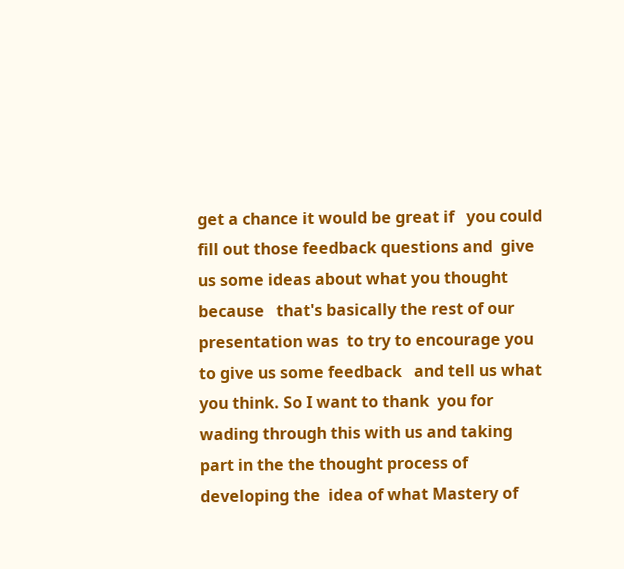get a chance it would be great if   you could fill out those feedback questions and  give us some ideas about what you thought because   that's basically the rest of our presentation was  to try to encourage you to give us some feedback   and tell us what you think. So I want to thank  you for wading through this with us and taking   part in the the thought process of developing the  idea of what Mastery of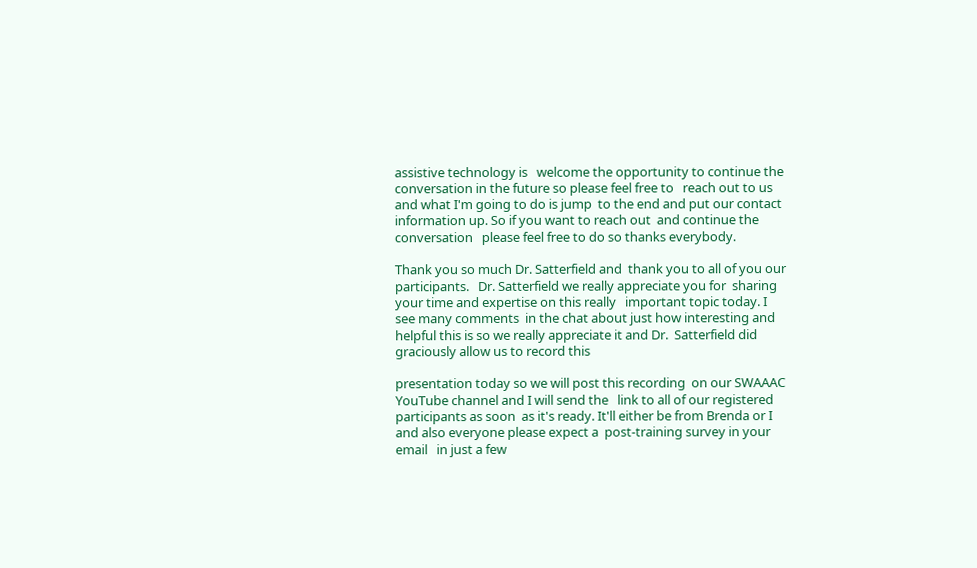assistive technology is   welcome the opportunity to continue the  conversation in the future so please feel free to   reach out to us and what I'm going to do is jump  to the end and put our contact information up. So if you want to reach out  and continue the conversation   please feel free to do so thanks everybody.

Thank you so much Dr. Satterfield and  thank you to all of you our participants.   Dr. Satterfield we really appreciate you for  sharing your time and expertise on this really   important topic today. I see many comments  in the chat about just how interesting and   helpful this is so we really appreciate it and Dr.  Satterfield did graciously allow us to record this

presentation today so we will post this recording  on our SWAAAC YouTube channel and I will send the   link to all of our registered participants as soon  as it's ready. It'll either be from Brenda or I   and also everyone please expect a  post-training survey in your email   in just a few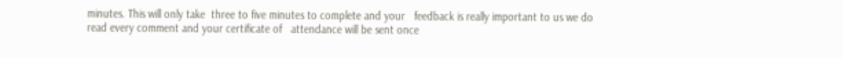minutes. This will only take  three to five minutes to complete and your   feedback is really important to us we do  read every comment and your certificate of   attendance will be sent once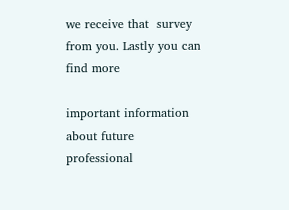we receive that  survey from you. Lastly you can find more

important information about future professional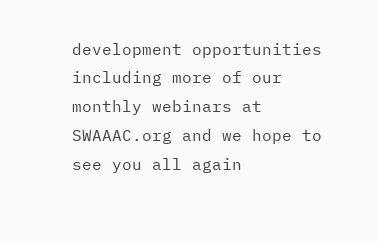development opportunities including more of our   monthly webinars at SWAAAC.org and we hope to  see you all again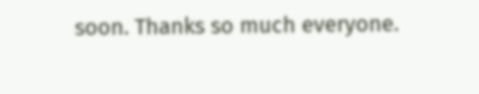soon. Thanks so much everyone.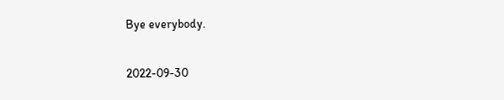Bye everybody.

2022-09-30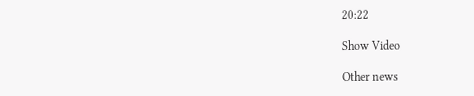20:22

Show Video

Other news